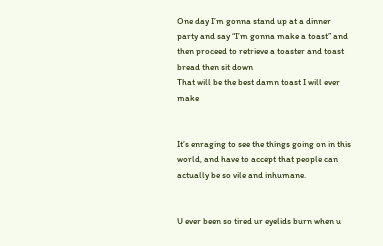One day I’m gonna stand up at a dinner party and say “I’m gonna make a toast” and then proceed to retrieve a toaster and toast bread then sit down
That will be the best damn toast I will ever make


It’s enraging to see the things going on in this world, and have to accept that people can actually be so vile and inhumane.


U ever been so tired ur eyelids burn when u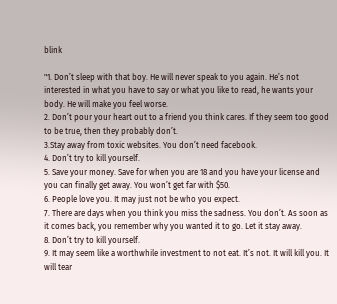blink

"1. Don’t sleep with that boy. He will never speak to you again. He’s not interested in what you have to say or what you like to read, he wants your body. He will make you feel worse.
2. Don’t pour your heart out to a friend you think cares. If they seem too good to be true, then they probably don’t.
3.Stay away from toxic websites. You don’t need facebook.
4. Don’t try to kill yourself.
5. Save your money. Save for when you are 18 and you have your license and you can finally get away. You won’t get far with $50.
6. People love you. It may just not be who you expect.
7. There are days when you think you miss the sadness. You don’t. As soon as it comes back, you remember why you wanted it to go. Let it stay away.
8. Don’t try to kill yourself.
9. It may seem like a worthwhile investment to not eat. It’s not. It will kill you. It will tear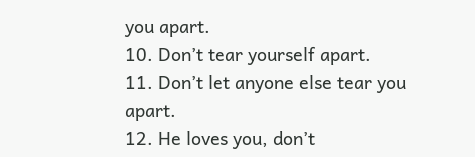you apart.
10. Don’t tear yourself apart.
11. Don’t let anyone else tear you apart.
12. He loves you, don’t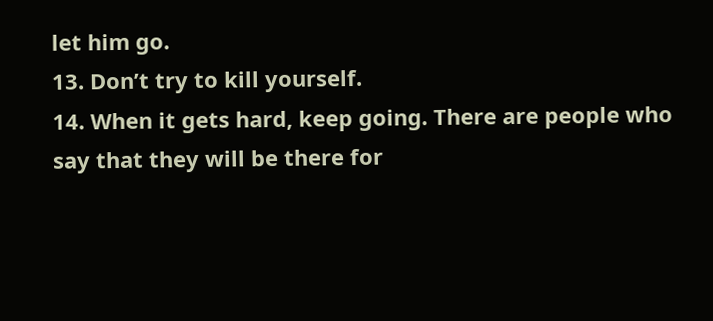let him go.
13. Don’t try to kill yourself.
14. When it gets hard, keep going. There are people who say that they will be there for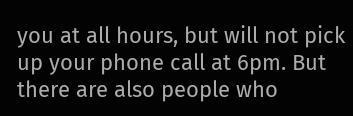you at all hours, but will not pick up your phone call at 6pm. But there are also people who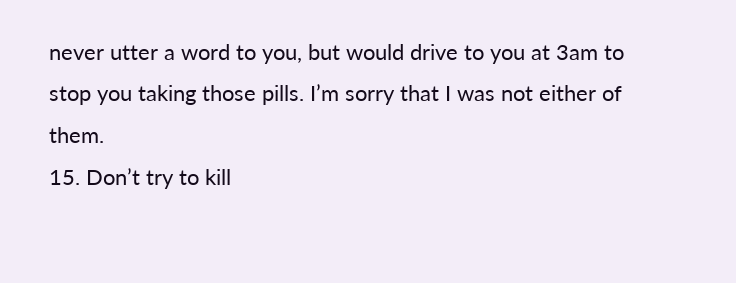never utter a word to you, but would drive to you at 3am to stop you taking those pills. I’m sorry that I was not either of them.
15. Don’t try to kill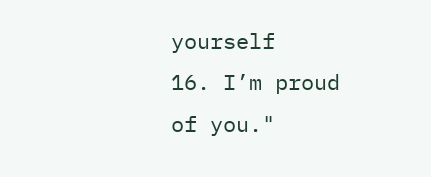yourself
16. I’m proud of you."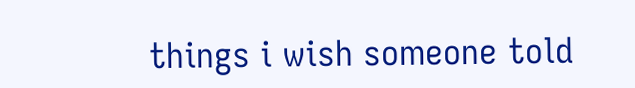things i wish someone told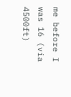me before I was 16 (via 4500ft)